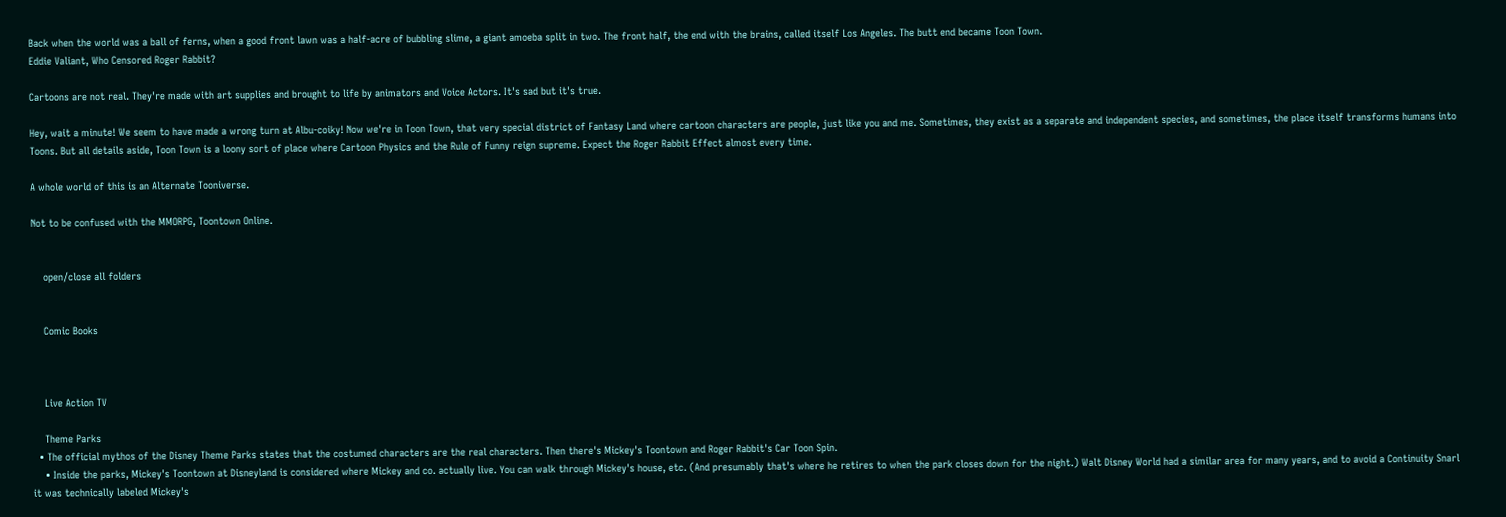Back when the world was a ball of ferns, when a good front lawn was a half-acre of bubbling slime, a giant amoeba split in two. The front half, the end with the brains, called itself Los Angeles. The butt end became Toon Town.
Eddie Valiant, Who Censored Roger Rabbit?

Cartoons are not real. They're made with art supplies and brought to life by animators and Voice Actors. It's sad but it's true.

Hey, wait a minute! We seem to have made a wrong turn at Albu-coiky! Now we're in Toon Town, that very special district of Fantasy Land where cartoon characters are people, just like you and me. Sometimes, they exist as a separate and independent species, and sometimes, the place itself transforms humans into Toons. But all details aside, Toon Town is a loony sort of place where Cartoon Physics and the Rule of Funny reign supreme. Expect the Roger Rabbit Effect almost every time.

A whole world of this is an Alternate Tooniverse.

Not to be confused with the MMORPG, Toontown Online.


    open/close all folders


    Comic Books



    Live Action TV

    Theme Parks
  • The official mythos of the Disney Theme Parks states that the costumed characters are the real characters. Then there's Mickey's Toontown and Roger Rabbit's Car Toon Spin.
    • Inside the parks, Mickey's Toontown at Disneyland is considered where Mickey and co. actually live. You can walk through Mickey's house, etc. (And presumably that's where he retires to when the park closes down for the night.) Walt Disney World had a similar area for many years, and to avoid a Continuity Snarl it was technically labeled Mickey's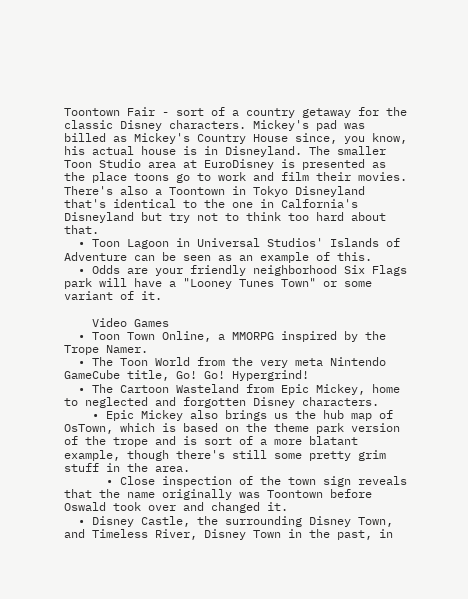Toontown Fair - sort of a country getaway for the classic Disney characters. Mickey's pad was billed as Mickey's Country House since, you know, his actual house is in Disneyland. The smaller Toon Studio area at EuroDisney is presented as the place toons go to work and film their movies. There's also a Toontown in Tokyo Disneyland that's identical to the one in Calfornia's Disneyland but try not to think too hard about that.
  • Toon Lagoon in Universal Studios' Islands of Adventure can be seen as an example of this.
  • Odds are your friendly neighborhood Six Flags park will have a "Looney Tunes Town" or some variant of it.

    Video Games
  • Toon Town Online, a MMORPG inspired by the Trope Namer.
  • The Toon World from the very meta Nintendo GameCube title, Go! Go! Hypergrind!
  • The Cartoon Wasteland from Epic Mickey, home to neglected and forgotten Disney characters.
    • Epic Mickey also brings us the hub map of OsTown, which is based on the theme park version of the trope and is sort of a more blatant example, though there's still some pretty grim stuff in the area.
      • Close inspection of the town sign reveals that the name originally was Toontown before Oswald took over and changed it.
  • Disney Castle, the surrounding Disney Town, and Timeless River, Disney Town in the past, in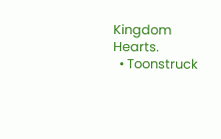Kingdom Hearts.
  • Toonstruck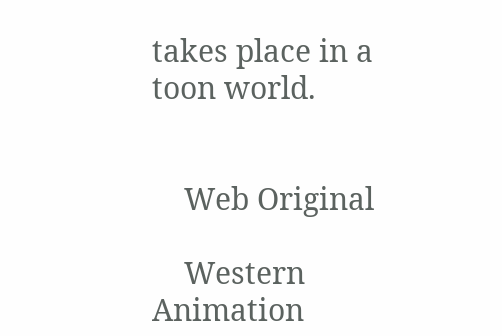takes place in a toon world.


    Web Original

    Western Animation